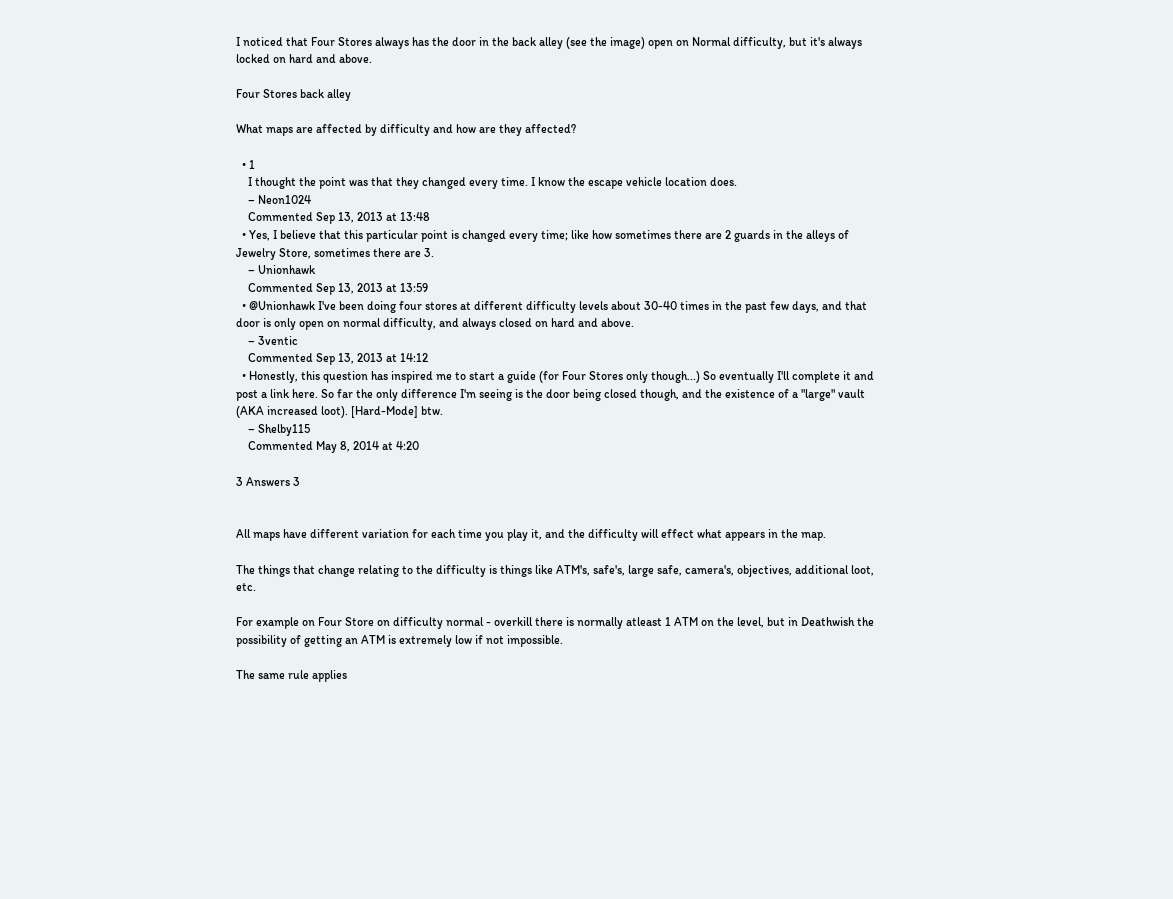I noticed that Four Stores always has the door in the back alley (see the image) open on Normal difficulty, but it's always locked on hard and above.

Four Stores back alley

What maps are affected by difficulty and how are they affected?

  • 1
    I thought the point was that they changed every time. I know the escape vehicle location does.
    – Neon1024
    Commented Sep 13, 2013 at 13:48
  • Yes, I believe that this particular point is changed every time; like how sometimes there are 2 guards in the alleys of Jewelry Store, sometimes there are 3.
    – Unionhawk
    Commented Sep 13, 2013 at 13:59
  • @Unionhawk I've been doing four stores at different difficulty levels about 30-40 times in the past few days, and that door is only open on normal difficulty, and always closed on hard and above.
    – 3ventic
    Commented Sep 13, 2013 at 14:12
  • Honestly, this question has inspired me to start a guide (for Four Stores only though...) So eventually I'll complete it and post a link here. So far the only difference I'm seeing is the door being closed though, and the existence of a "large" vault (AKA increased loot). [Hard-Mode] btw.
    – Shelby115
    Commented May 8, 2014 at 4:20

3 Answers 3


All maps have different variation for each time you play it, and the difficulty will effect what appears in the map.

The things that change relating to the difficulty is things like ATM's, safe's, large safe, camera's, objectives, additional loot, etc.

For example on Four Store on difficulty normal - overkill there is normally atleast 1 ATM on the level, but in Deathwish the possibility of getting an ATM is extremely low if not impossible.

The same rule applies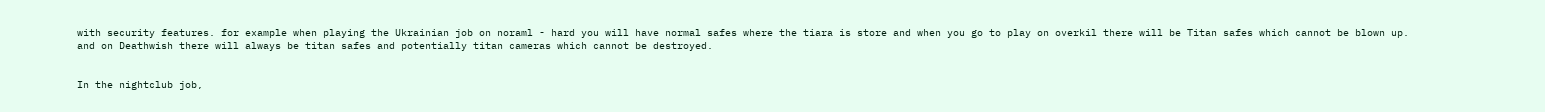with security features. for example when playing the Ukrainian job on noraml - hard you will have normal safes where the tiara is store and when you go to play on overkil there will be Titan safes which cannot be blown up. and on Deathwish there will always be titan safes and potentially titan cameras which cannot be destroyed.


In the nightclub job,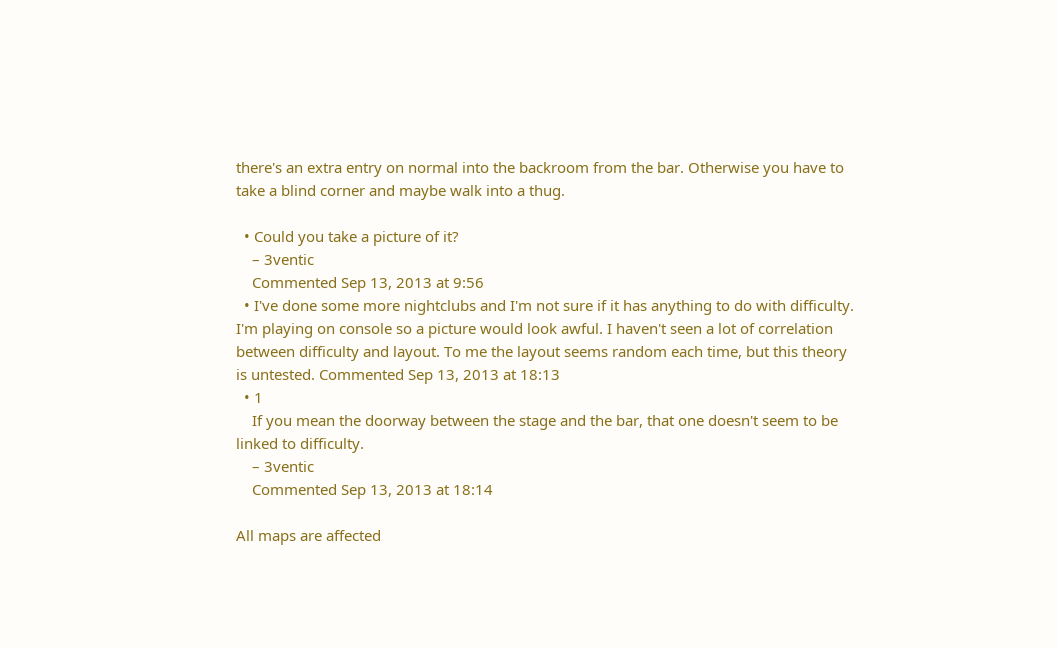there's an extra entry on normal into the backroom from the bar. Otherwise you have to take a blind corner and maybe walk into a thug.

  • Could you take a picture of it?
    – 3ventic
    Commented Sep 13, 2013 at 9:56
  • I've done some more nightclubs and I'm not sure if it has anything to do with difficulty. I'm playing on console so a picture would look awful. I haven't seen a lot of correlation between difficulty and layout. To me the layout seems random each time, but this theory is untested. Commented Sep 13, 2013 at 18:13
  • 1
    If you mean the doorway between the stage and the bar, that one doesn't seem to be linked to difficulty.
    – 3ventic
    Commented Sep 13, 2013 at 18:14

All maps are affected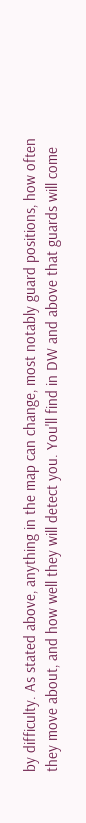by difficulty. As stated above, anything in the map can change, most notably guard positions, how often they move about, and how well they will detect you. You'll find in DW and above that guards will come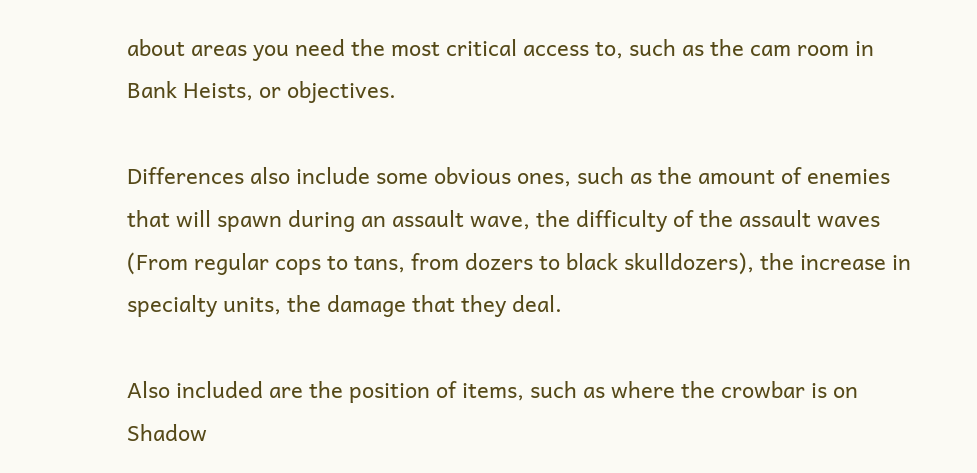about areas you need the most critical access to, such as the cam room in Bank Heists, or objectives.

Differences also include some obvious ones, such as the amount of enemies that will spawn during an assault wave, the difficulty of the assault waves (From regular cops to tans, from dozers to black skulldozers), the increase in specialty units, the damage that they deal.

Also included are the position of items, such as where the crowbar is on Shadow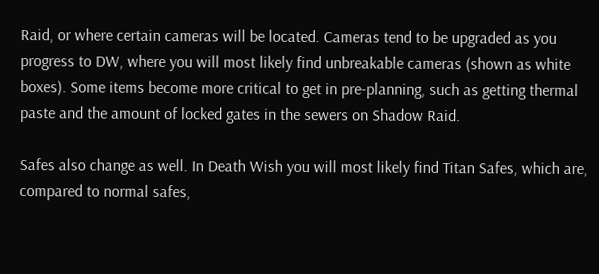Raid, or where certain cameras will be located. Cameras tend to be upgraded as you progress to DW, where you will most likely find unbreakable cameras (shown as white boxes). Some items become more critical to get in pre-planning, such as getting thermal paste and the amount of locked gates in the sewers on Shadow Raid.

Safes also change as well. In Death Wish you will most likely find Titan Safes, which are, compared to normal safes,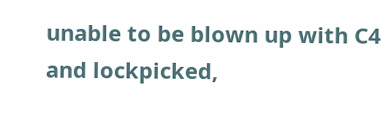unable to be blown up with C4 and lockpicked,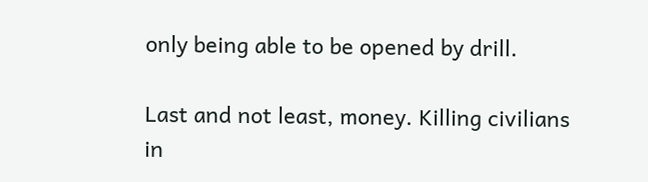only being able to be opened by drill.

Last and not least, money. Killing civilians in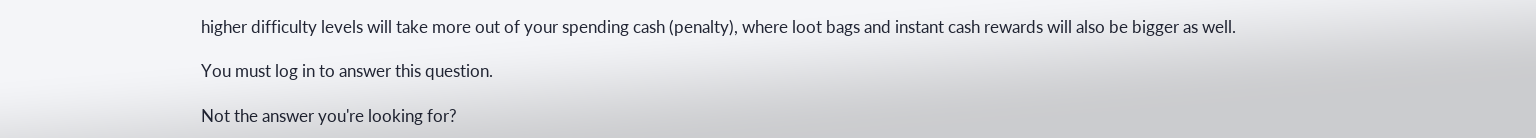higher difficulty levels will take more out of your spending cash (penalty), where loot bags and instant cash rewards will also be bigger as well.

You must log in to answer this question.

Not the answer you're looking for?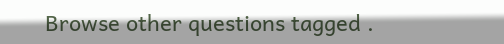Browse other questions tagged .